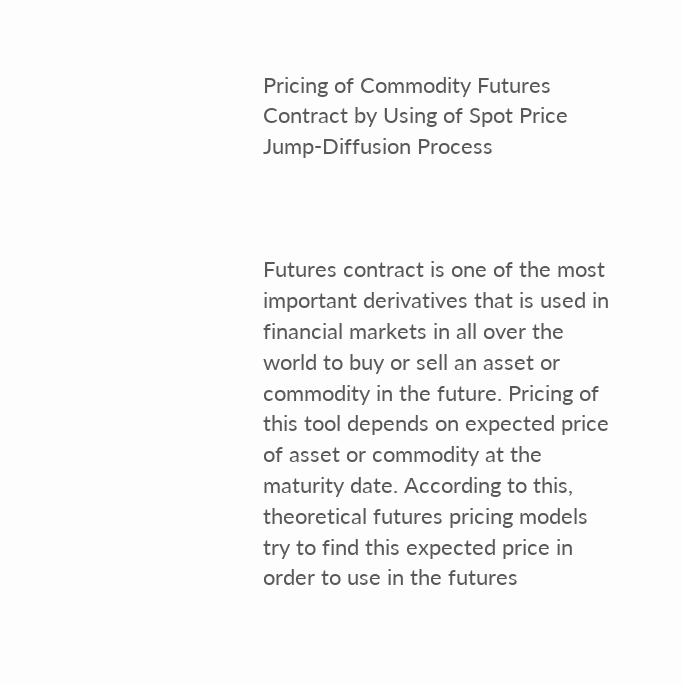Pricing of Commodity Futures Contract by Using of Spot Price Jump-Diffusion Process



Futures contract is one of the most important derivatives that is used in financial markets in all over the world to buy or sell an asset or commodity in the future. Pricing of this tool depends on expected price of asset or commodity at the maturity date. According to this, theoretical futures pricing models try to find this expected price in order to use in the futures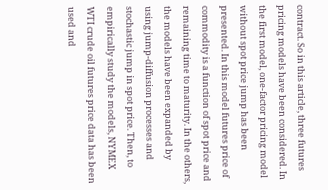contract. So in this article, three futures pricing models have been considered. In the first model, one-factor pricing model without spot price jump has been presented. In this model futures price of commodity is a function of spot price and remaining time to maturity. In the others, the models have been expanded by using jump-diffusion processes and stochastic jump in spot price. Then, to empirically study the models, NYMEX WTI crude oil futures price data has been used and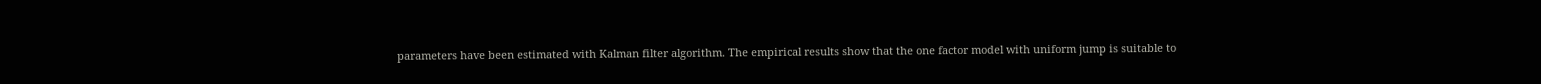parameters have been estimated with Kalman filter algorithm. The empirical results show that the one factor model with uniform jump is suitable to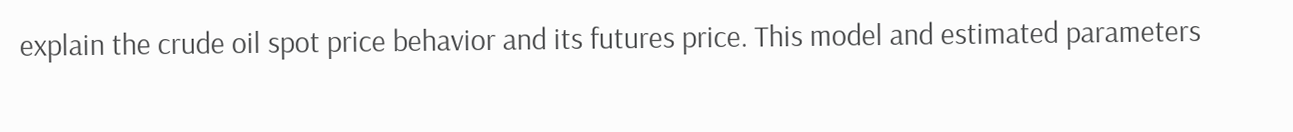explain the crude oil spot price behavior and its futures price. This model and estimated parameters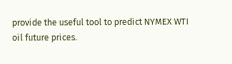provide the useful tool to predict NYMEX WTI oil future prices.